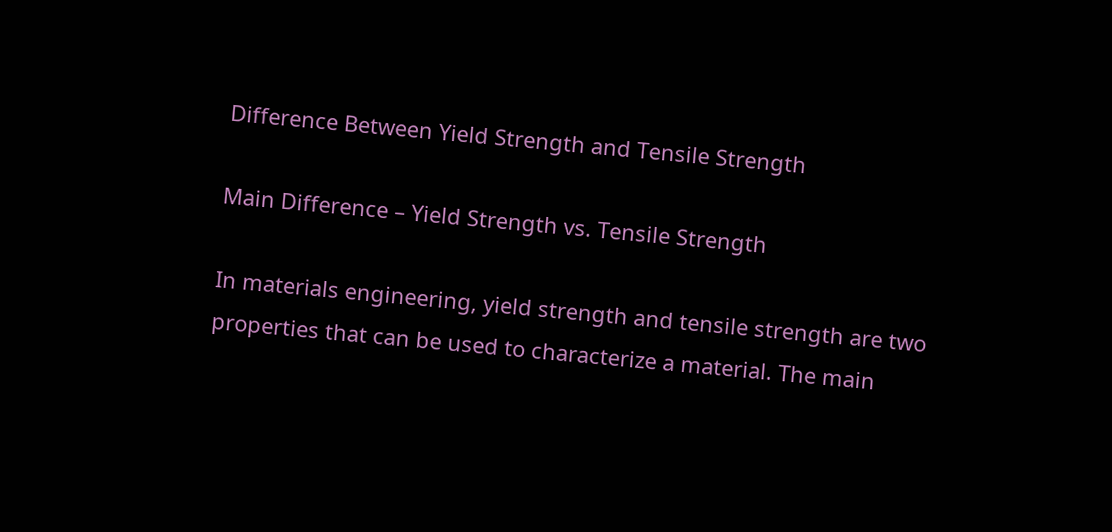Difference Between Yield Strength and Tensile Strength

Main Difference – Yield Strength vs. Tensile Strength

In materials engineering, yield strength and tensile strength are two properties that can be used to characterize a material. The main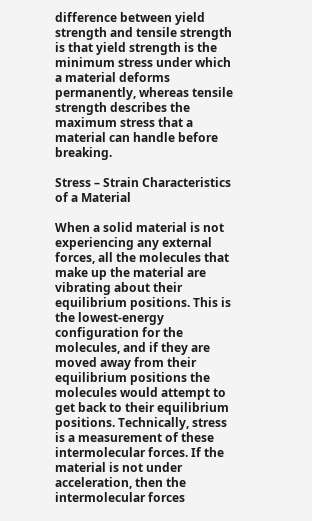difference between yield strength and tensile strength is that yield strength is the minimum stress under which a material deforms permanently, whereas tensile strength describes the maximum stress that a material can handle before breaking.

Stress – Strain Characteristics of a Material

When a solid material is not experiencing any external forces, all the molecules that make up the material are vibrating about their equilibrium positions. This is the lowest-energy configuration for the molecules, and if they are moved away from their equilibrium positions the molecules would attempt to get back to their equilibrium positions. Technically, stress is a measurement of these intermolecular forces. If the material is not under acceleration, then the intermolecular forces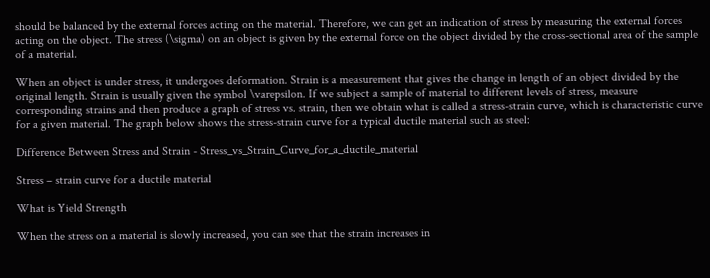should be balanced by the external forces acting on the material. Therefore, we can get an indication of stress by measuring the external forces acting on the object. The stress (\sigma) on an object is given by the external force on the object divided by the cross-sectional area of the sample of a material.

When an object is under stress, it undergoes deformation. Strain is a measurement that gives the change in length of an object divided by the original length. Strain is usually given the symbol \varepsilon. If we subject a sample of material to different levels of stress, measure corresponding strains and then produce a graph of stress vs. strain, then we obtain what is called a stress-strain curve, which is characteristic curve for a given material. The graph below shows the stress-strain curve for a typical ductile material such as steel:

Difference Between Stress and Strain - Stress_vs_Strain_Curve_for_a_ductile_material

Stress – strain curve for a ductile material

What is Yield Strength

When the stress on a material is slowly increased, you can see that the strain increases in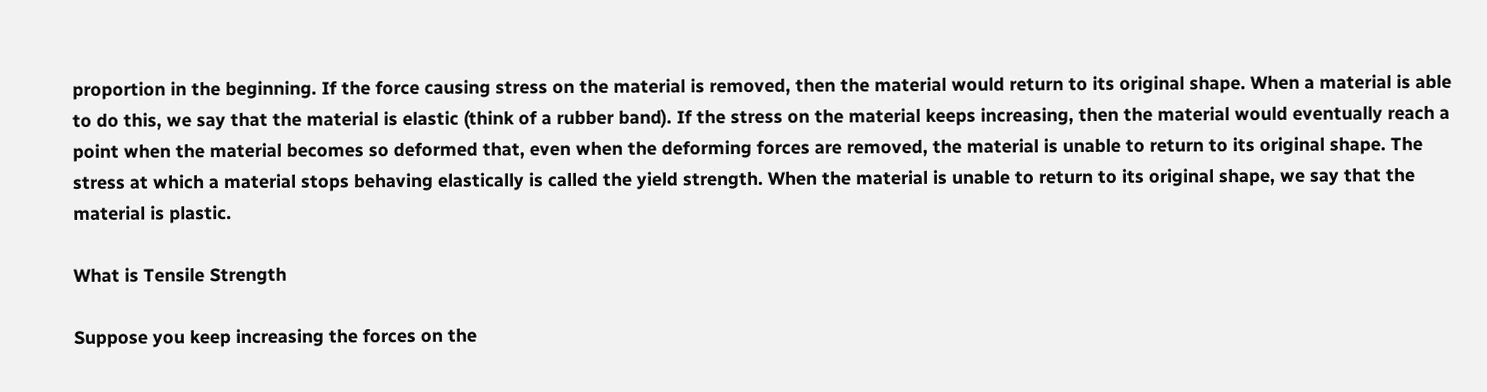proportion in the beginning. If the force causing stress on the material is removed, then the material would return to its original shape. When a material is able to do this, we say that the material is elastic (think of a rubber band). If the stress on the material keeps increasing, then the material would eventually reach a point when the material becomes so deformed that, even when the deforming forces are removed, the material is unable to return to its original shape. The stress at which a material stops behaving elastically is called the yield strength. When the material is unable to return to its original shape, we say that the material is plastic.

What is Tensile Strength

Suppose you keep increasing the forces on the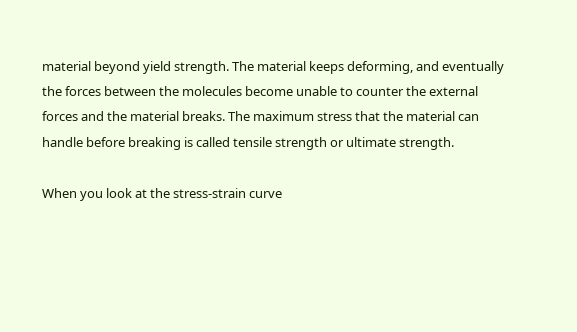material beyond yield strength. The material keeps deforming, and eventually the forces between the molecules become unable to counter the external forces and the material breaks. The maximum stress that the material can handle before breaking is called tensile strength or ultimate strength.

When you look at the stress-strain curve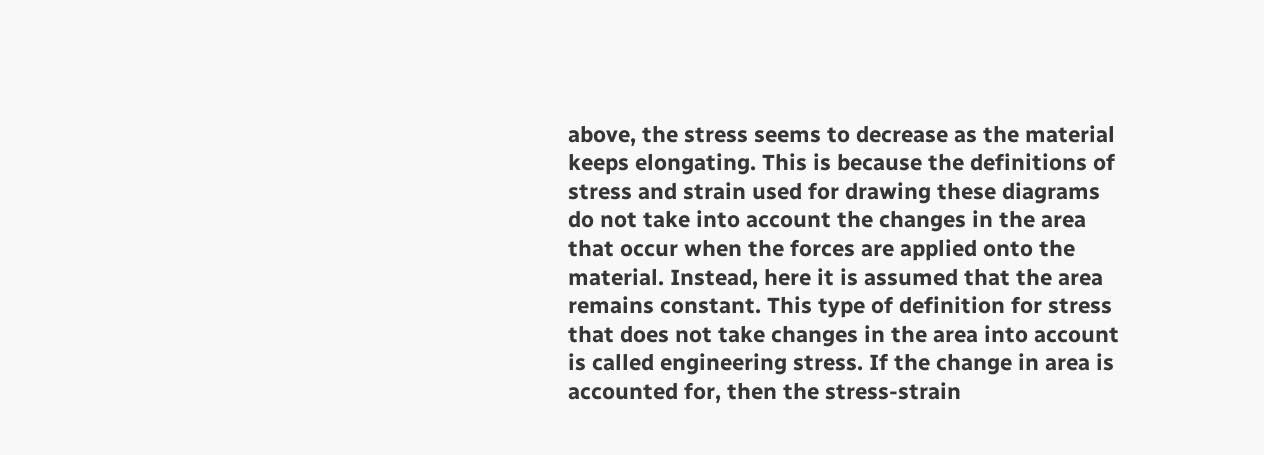above, the stress seems to decrease as the material keeps elongating. This is because the definitions of stress and strain used for drawing these diagrams do not take into account the changes in the area that occur when the forces are applied onto the material. Instead, here it is assumed that the area remains constant. This type of definition for stress that does not take changes in the area into account is called engineering stress. If the change in area is accounted for, then the stress-strain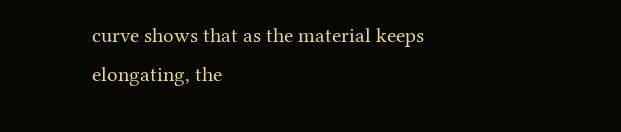curve shows that as the material keeps elongating, the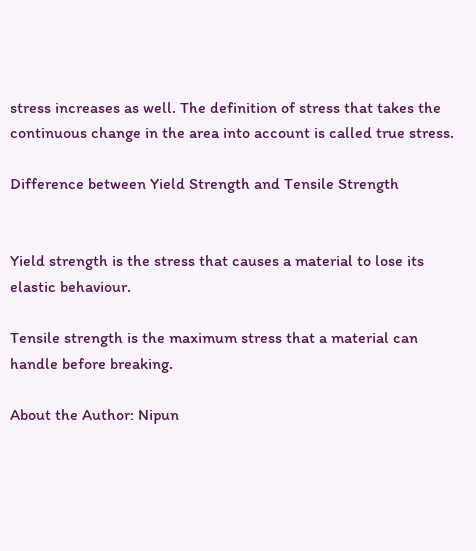stress increases as well. The definition of stress that takes the continuous change in the area into account is called true stress.

Difference between Yield Strength and Tensile Strength


Yield strength is the stress that causes a material to lose its elastic behaviour.

Tensile strength is the maximum stress that a material can handle before breaking.

About the Author: Nipun